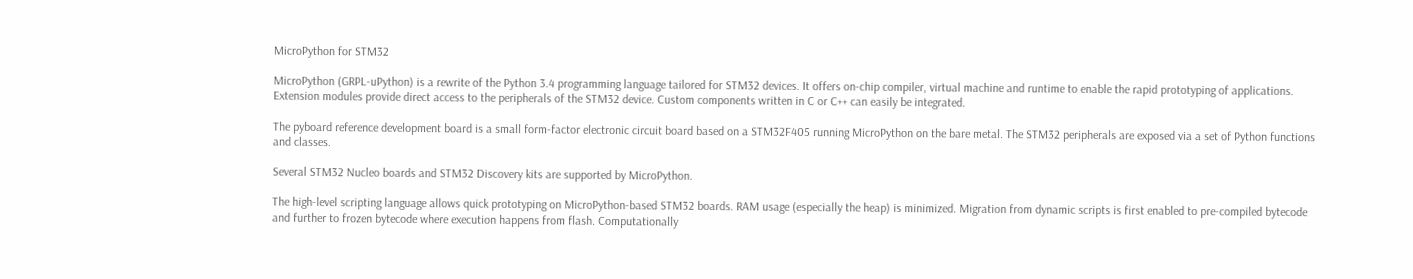MicroPython for STM32

MicroPython (GRPL-uPython) is a rewrite of the Python 3.4 programming language tailored for STM32 devices. It offers on-chip compiler, virtual machine and runtime to enable the rapid prototyping of applications. Extension modules provide direct access to the peripherals of the STM32 device. Custom components written in C or C++ can easily be integrated.

The pyboard reference development board is a small form-factor electronic circuit board based on a STM32F405 running MicroPython on the bare metal. The STM32 peripherals are exposed via a set of Python functions and classes.

Several STM32 Nucleo boards and STM32 Discovery kits are supported by MicroPython.

The high-level scripting language allows quick prototyping on MicroPython-based STM32 boards. RAM usage (especially the heap) is minimized. Migration from dynamic scripts is first enabled to pre-compiled bytecode and further to frozen bytecode where execution happens from flash. Computationally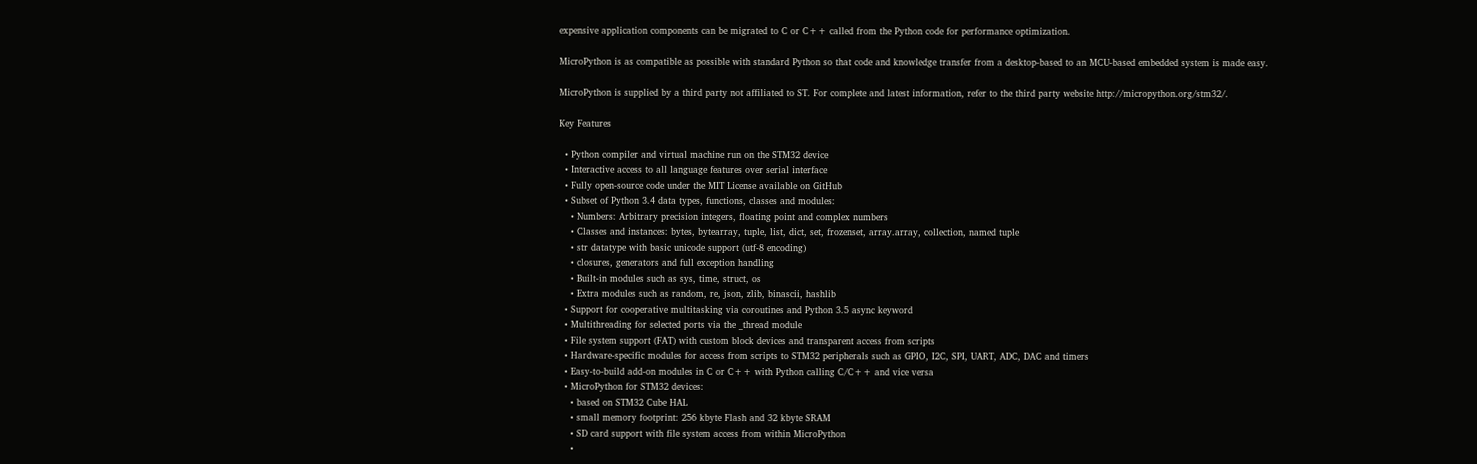expensive application components can be migrated to C or C++ called from the Python code for performance optimization.

MicroPython is as compatible as possible with standard Python so that code and knowledge transfer from a desktop-based to an MCU-based embedded system is made easy.

MicroPython is supplied by a third party not affiliated to ST. For complete and latest information, refer to the third party website http://micropython.org/stm32/.

Key Features

  • Python compiler and virtual machine run on the STM32 device
  • Interactive access to all language features over serial interface
  • Fully open-source code under the MIT License available on GitHub
  • Subset of Python 3.4 data types, functions, classes and modules:
    • Numbers: Arbitrary precision integers, floating point and complex numbers
    • Classes and instances: bytes, bytearray, tuple, list, dict, set, frozenset, array.array, collection, named tuple
    • str datatype with basic unicode support (utf-8 encoding)
    • closures, generators and full exception handling
    • Built-in modules such as sys, time, struct, os
    • Extra modules such as random, re, json, zlib, binascii, hashlib
  • Support for cooperative multitasking via coroutines and Python 3.5 async keyword
  • Multithreading for selected ports via the _thread module
  • File system support (FAT) with custom block devices and transparent access from scripts
  • Hardware-specific modules for access from scripts to STM32 peripherals such as GPIO, I2C, SPI, UART, ADC, DAC and timers
  • Easy-to-build add-on modules in C or C++ with Python calling C/C++ and vice versa
  • MicroPython for STM32 devices:
    • based on STM32 Cube HAL
    • small memory footprint: 256 kbyte Flash and 32 kbyte SRAM
    • SD card support with file system access from within MicroPython
    •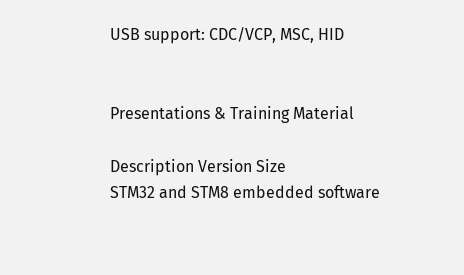USB support: CDC/VCP, MSC, HID


Presentations & Training Material

Description Version Size
STM32 and STM8 embedded software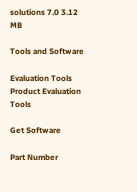solutions 7.0 3.12 MB

Tools and Software

Evaluation Tools
Product Evaluation Tools

Get Software

Part Number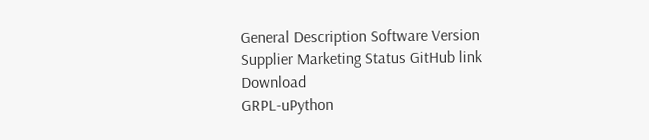General Description Software Version Supplier Marketing Status GitHub link Download
GRPL-uPython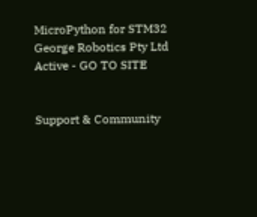MicroPython for STM32 George Robotics Pty Ltd Active - GO TO SITE


Support & Community